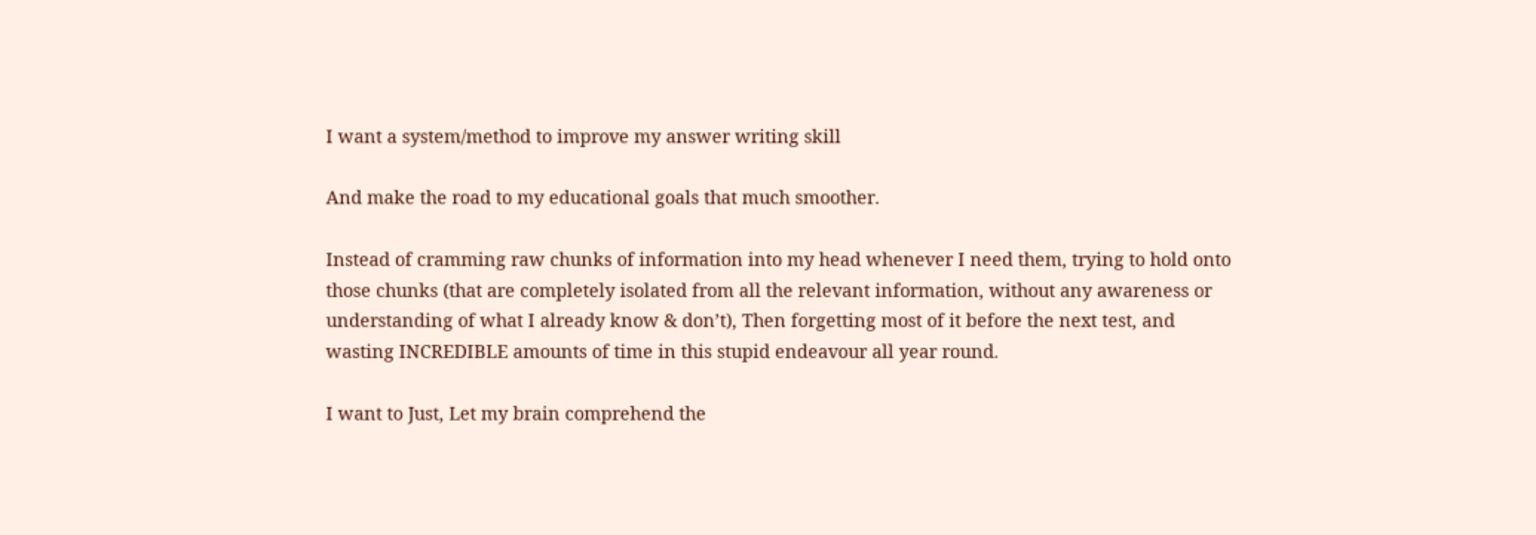I want a system/method to improve my answer writing skill

And make the road to my educational goals that much smoother.

Instead of cramming raw chunks of information into my head whenever I need them, trying to hold onto those chunks (that are completely isolated from all the relevant information, without any awareness or understanding of what I already know & don’t), Then forgetting most of it before the next test, and wasting INCREDIBLE amounts of time in this stupid endeavour all year round.

I want to Just, Let my brain comprehend the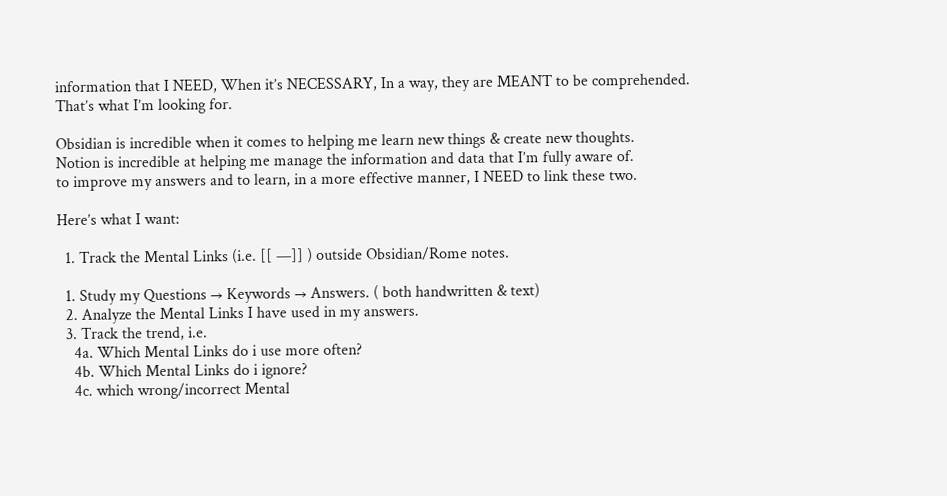information that I NEED, When it’s NECESSARY, In a way, they are MEANT to be comprehended.
That’s what I’m looking for.

Obsidian is incredible when it comes to helping me learn new things & create new thoughts.
Notion is incredible at helping me manage the information and data that I’m fully aware of.
to improve my answers and to learn, in a more effective manner, I NEED to link these two.

Here’s what I want:

  1. Track the Mental Links (i.e. [[ —]] ) outside Obsidian/Rome notes.

  1. Study my Questions → Keywords → Answers. ( both handwritten & text)
  2. Analyze the Mental Links I have used in my answers.
  3. Track the trend, i.e.
    4a. Which Mental Links do i use more often?
    4b. Which Mental Links do i ignore?
    4c. which wrong/incorrect Mental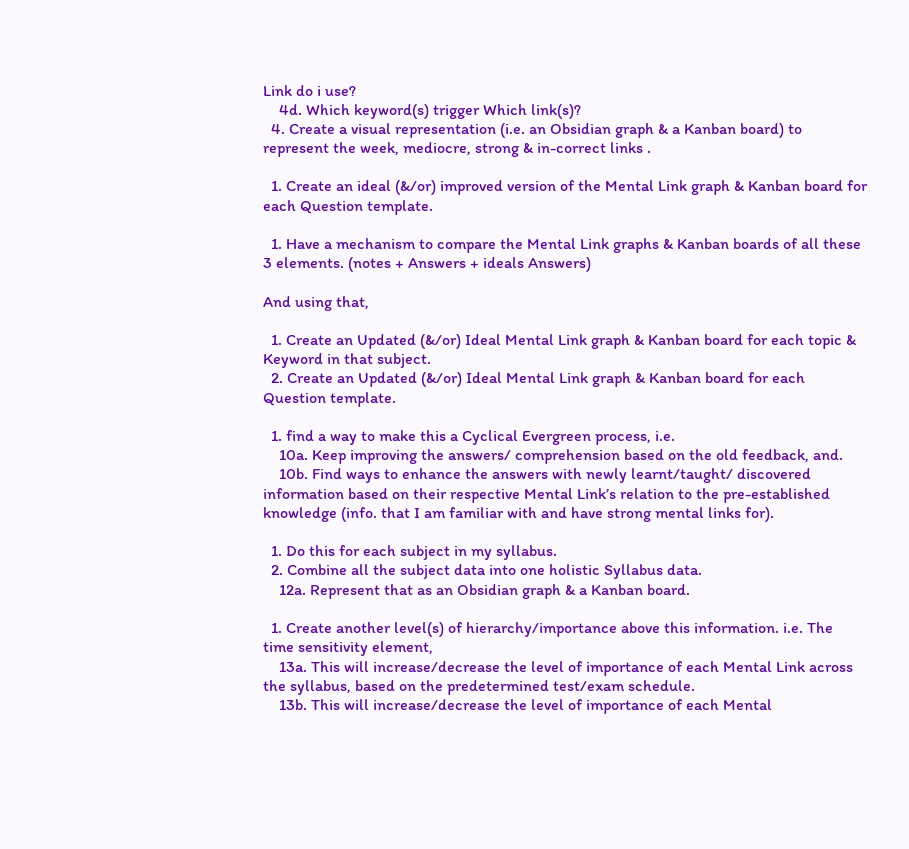Link do i use?
    4d. Which keyword(s) trigger Which link(s)?
  4. Create a visual representation (i.e. an Obsidian graph & a Kanban board) to represent the week, mediocre, strong & in-correct links .

  1. Create an ideal (&/or) improved version of the Mental Link graph & Kanban board for each Question template.

  1. Have a mechanism to compare the Mental Link graphs & Kanban boards of all these 3 elements. (notes + Answers + ideals Answers)

And using that,

  1. Create an Updated (&/or) Ideal Mental Link graph & Kanban board for each topic & Keyword in that subject.
  2. Create an Updated (&/or) Ideal Mental Link graph & Kanban board for each Question template.

  1. find a way to make this a Cyclical Evergreen process, i.e.
    10a. Keep improving the answers/ comprehension based on the old feedback, and.
    10b. Find ways to enhance the answers with newly learnt/taught/ discovered information based on their respective Mental Link’s relation to the pre-established knowledge (info. that I am familiar with and have strong mental links for).

  1. Do this for each subject in my syllabus.
  2. Combine all the subject data into one holistic Syllabus data.
    12a. Represent that as an Obsidian graph & a Kanban board.

  1. Create another level(s) of hierarchy/importance above this information. i.e. The time sensitivity element,
    13a. This will increase/decrease the level of importance of each Mental Link across the syllabus, based on the predetermined test/exam schedule.
    13b. This will increase/decrease the level of importance of each Mental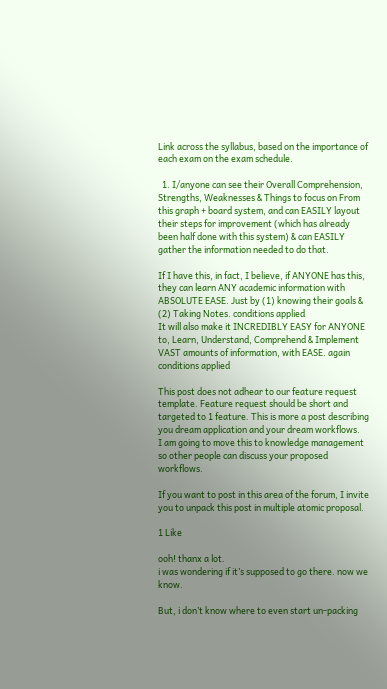Link across the syllabus, based on the importance of each exam on the exam schedule.

  1. I/anyone can see their Overall Comprehension, Strengths, Weaknesses & Things to focus on From this graph + board system, and can EASILY layout their steps for improvement (which has already been half done with this system) & can EASILY gather the information needed to do that.

If I have this, in fact, I believe, if ANYONE has this, they can learn ANY academic information with ABSOLUTE EASE. Just by (1) knowing their goals & (2) Taking Notes. conditions applied
It will also make it INCREDIBLY EASY for ANYONE to, Learn, Understand, Comprehend & Implement VAST amounts of information, with EASE. again conditions applied

This post does not adhear to our feature request template. Feature request should be short and targeted to 1 feature. This is more a post describing you dream application and your dream workflows.
I am going to move this to knowledge management so other people can discuss your proposed workflows.

If you want to post in this area of the forum, I invite you to unpack this post in multiple atomic proposal.

1 Like

ooh! thanx a lot.
i was wondering if it’s supposed to go there. now we know.

But, i don’t know where to even start un-packing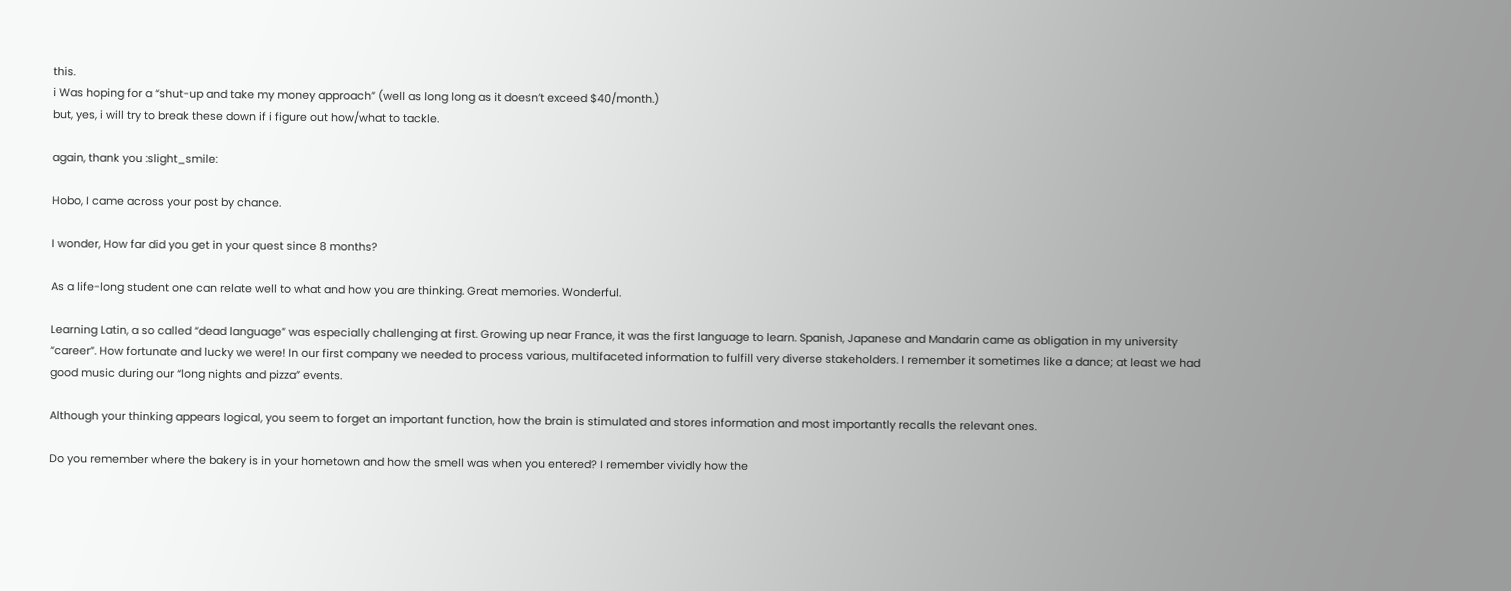this.
i Was hoping for a “shut-up and take my money approach” (well as long long as it doesn’t exceed $40/month.)
but, yes, i will try to break these down if i figure out how/what to tackle.

again, thank you :slight_smile:

Hobo, I came across your post by chance.

I wonder, How far did you get in your quest since 8 months?

As a life-long student one can relate well to what and how you are thinking. Great memories. Wonderful.

Learning Latin, a so called “dead language” was especially challenging at first. Growing up near France, it was the first language to learn. Spanish, Japanese and Mandarin came as obligation in my university “career”. How fortunate and lucky we were! In our first company we needed to process various, multifaceted information to fulfill very diverse stakeholders. I remember it sometimes like a dance; at least we had good music during our “long nights and pizza” events.

Although your thinking appears logical, you seem to forget an important function, how the brain is stimulated and stores information and most importantly recalls the relevant ones.

Do you remember where the bakery is in your hometown and how the smell was when you entered? I remember vividly how the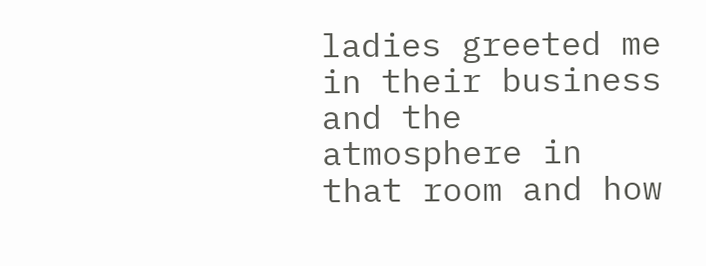ladies greeted me in their business and the atmosphere in that room and how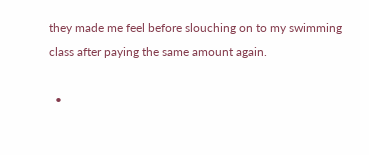they made me feel before slouching on to my swimming class after paying the same amount again.

  •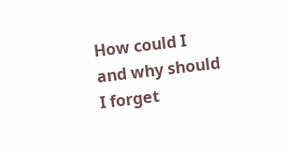How could I and why should I forget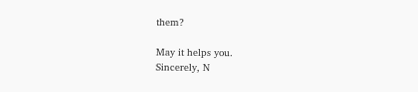them?

May it helps you.
Sincerely, N